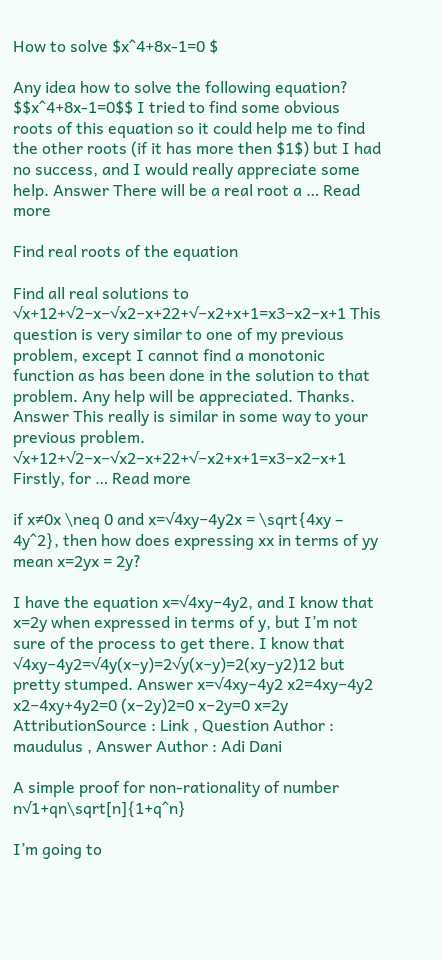How to solve $x^4+8x-1=0 $

Any idea how to solve the following equation? $$x^4+8x-1=0$$ I tried to find some obvious roots of this equation so it could help me to find the other roots (if it has more then $1$) but I had no success, and I would really appreciate some help. Answer There will be a real root a … Read more

Find real roots of the equation

Find all real solutions to √x+12+√2−x−√x2−x+22+√−x2+x+1=x3−x2−x+1 This question is very similar to one of my previous problem, except I cannot find a monotonic function as has been done in the solution to that problem. Any help will be appreciated. Thanks. Answer This really is similar in some way to your previous problem. √x+12+√2−x−√x2−x+22+√−x2+x+1=x3−x2−x+1 Firstly, for … Read more

if x≠0x \neq 0 and x=√4xy−4y2x = \sqrt{4xy – 4y^2}, then how does expressing xx in terms of yy mean x=2yx = 2y?

I have the equation x=√4xy−4y2, and I know that x=2y when expressed in terms of y, but I’m not sure of the process to get there. I know that √4xy−4y2=√4y(x−y)=2√y(x−y)=2(xy−y2)12 but pretty stumped. Answer x=√4xy−4y2 x2=4xy−4y2 x2−4xy+4y2=0 (x−2y)2=0 x−2y=0 x=2y AttributionSource : Link , Question Author : maudulus , Answer Author : Adi Dani

A simple proof for non-rationality of number n√1+qn\sqrt[n]{1+q^n}

I’m going to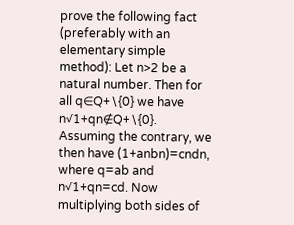prove the following fact (preferably with an elementary simple method): Let n>2 be a natural number. Then for all q∈Q+∖{0} we have n√1+qn∉Q+∖{0}. Assuming the contrary, we then have (1+anbn)=cndn, where q=ab and n√1+qn=cd. Now multiplying both sides of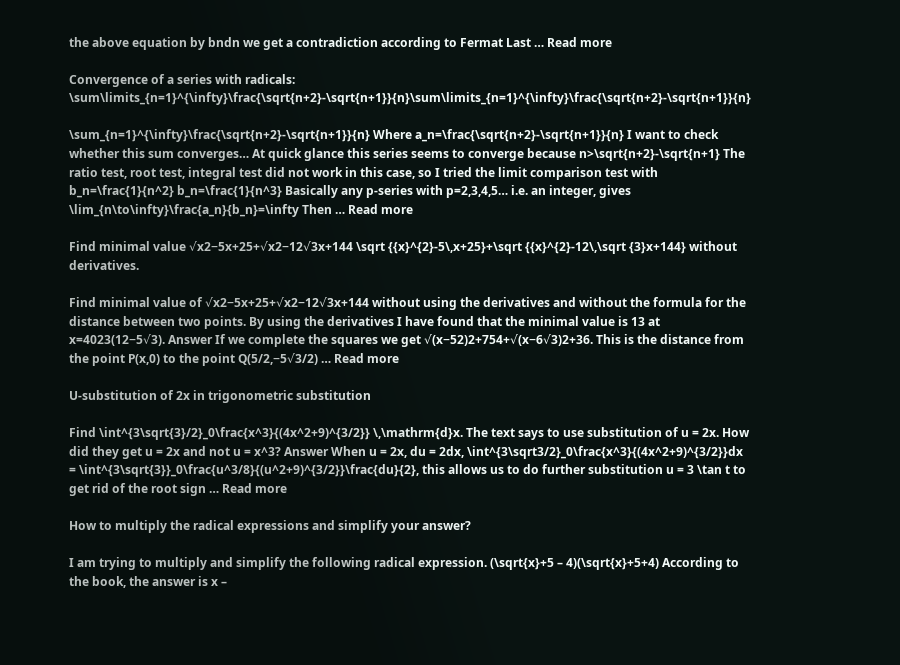the above equation by bndn we get a contradiction according to Fermat Last … Read more

Convergence of a series with radicals: \sum\limits_{n=1}^{\infty}\frac{\sqrt{n+2}-\sqrt{n+1}}{n}\sum\limits_{n=1}^{\infty}\frac{\sqrt{n+2}-\sqrt{n+1}}{n}

\sum_{n=1}^{\infty}\frac{\sqrt{n+2}-\sqrt{n+1}}{n} Where a_n=\frac{\sqrt{n+2}-\sqrt{n+1}}{n} I want to check whether this sum converges… At quick glance this series seems to converge because n>\sqrt{n+2}-\sqrt{n+1} The ratio test, root test, integral test did not work in this case, so I tried the limit comparison test with b_n=\frac{1}{n^2} b_n=\frac{1}{n^3} Basically any p-series with p=2,3,4,5… i.e. an integer, gives \lim_{n\to\infty}\frac{a_n}{b_n}=\infty Then … Read more

Find minimal value √x2−5x+25+√x2−12√3x+144 \sqrt {{x}^{2}-5\,x+25}+\sqrt {{x}^{2}-12\,\sqrt {3}x+144} without derivatives.

Find minimal value of √x2−5x+25+√x2−12√3x+144 without using the derivatives and without the formula for the distance between two points. By using the derivatives I have found that the minimal value is 13 at x=4023(12−5√3). Answer If we complete the squares we get √(x−52)2+754+√(x−6√3)2+36. This is the distance from the point P(x,0) to the point Q(5/2,−5√3/2) … Read more

U-substitution of 2x in trigonometric substitution

Find \int^{3\sqrt{3}/2}_0\frac{x^3}{(4x^2+9)^{3/2}} \,\mathrm{d}x. The text says to use substitution of u = 2x. How did they get u = 2x and not u = x^3? Answer When u = 2x, du = 2dx, \int^{3\sqrt3/2}_0\frac{x^3}{(4x^2+9)^{3/2}}dx = \int^{3\sqrt{3}}_0\frac{u^3/8}{(u^2+9)^{3/2}}\frac{du}{2}, this allows us to do further substitution u = 3 \tan t to get rid of the root sign … Read more

How to multiply the radical expressions and simplify your answer?

I am trying to multiply and simplify the following radical expression. (\sqrt{x}+5 – 4)(\sqrt{x}+5+4) According to the book, the answer is x –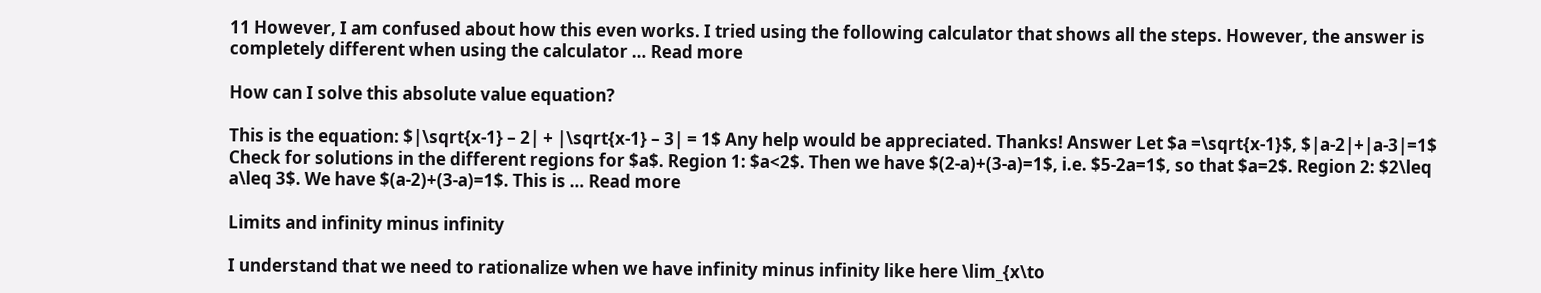11 However, I am confused about how this even works. I tried using the following calculator that shows all the steps. However, the answer is completely different when using the calculator … Read more

How can I solve this absolute value equation?

This is the equation: $|\sqrt{x-1} – 2| + |\sqrt{x-1} – 3| = 1$ Any help would be appreciated. Thanks! Answer Let $a =\sqrt{x-1}$, $|a-2|+|a-3|=1$ Check for solutions in the different regions for $a$. Region 1: $a<2$. Then we have $(2-a)+(3-a)=1$, i.e. $5-2a=1$, so that $a=2$. Region 2: $2\leq a\leq 3$. We have $(a-2)+(3-a)=1$. This is … Read more

Limits and infinity minus infinity

I understand that we need to rationalize when we have infinity minus infinity like here \lim_{x\to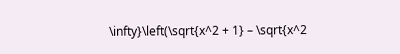\infty}\left(\sqrt{x^2 + 1} – \sqrt{x^2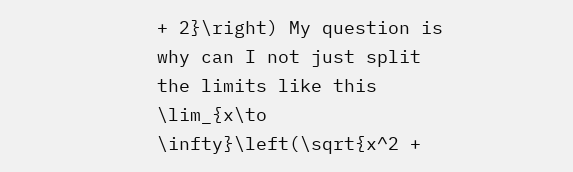+ 2}\right) My question is why can I not just split the limits like this \lim_{x\to \infty}\left(\sqrt{x^2 +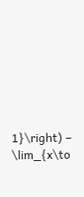1}\right) – \lim_{x\to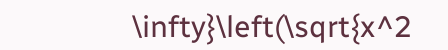\infty}\left(\sqrt{x^2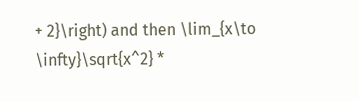+ 2}\right) and then \lim_{x\to \infty}\sqrt{x^2} *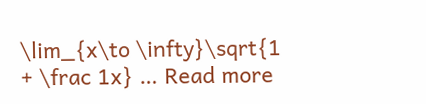\lim_{x\to \infty}\sqrt{1 + \frac 1x} … Read more